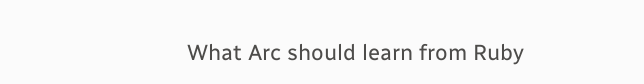What Arc should learn from Ruby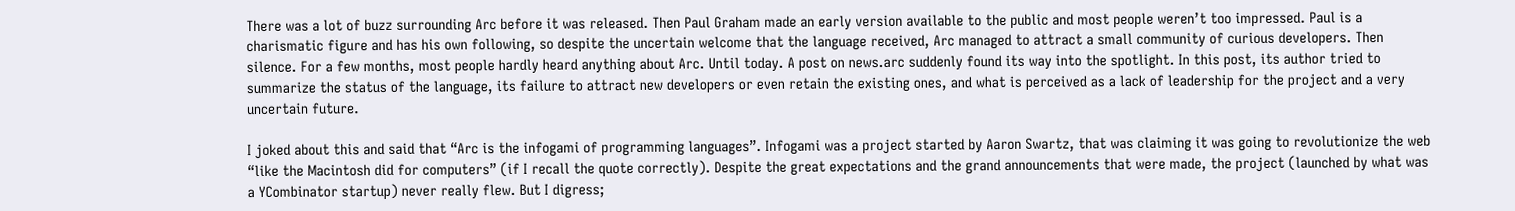There was a lot of buzz surrounding Arc before it was released. Then Paul Graham made an early version available to the public and most people weren’t too impressed. Paul is a charismatic figure and has his own following, so despite the uncertain welcome that the language received, Arc managed to attract a small community of curious developers. Then silence. For a few months, most people hardly heard anything about Arc. Until today. A post on news.arc suddenly found its way into the spotlight. In this post, its author tried to summarize the status of the language, its failure to attract new developers or even retain the existing ones, and what is perceived as a lack of leadership for the project and a very uncertain future.

I joked about this and said that “Arc is the infogami of programming languages”. Infogami was a project started by Aaron Swartz, that was claiming it was going to revolutionize the web “like the Macintosh did for computers” (if I recall the quote correctly). Despite the great expectations and the grand announcements that were made, the project (launched by what was a YCombinator startup) never really flew. But I digress;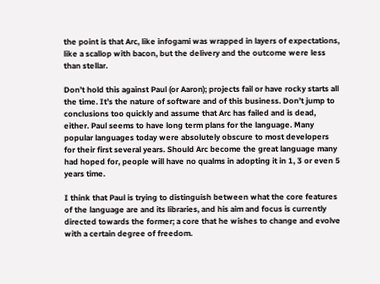the point is that Arc, like infogami was wrapped in layers of expectations, like a scallop with bacon, but the delivery and the outcome were less than stellar.

Don’t hold this against Paul (or Aaron); projects fail or have rocky starts all the time. It’s the nature of software and of this business. Don’t jump to conclusions too quickly and assume that Arc has failed and is dead, either. Paul seems to have long term plans for the language. Many popular languages today were absolutely obscure to most developers for their first several years. Should Arc become the great language many had hoped for, people will have no qualms in adopting it in 1, 3 or even 5 years time.

I think that Paul is trying to distinguish between what the core features of the language are and its libraries, and his aim and focus is currently directed towards the former; a core that he wishes to change and evolve with a certain degree of freedom.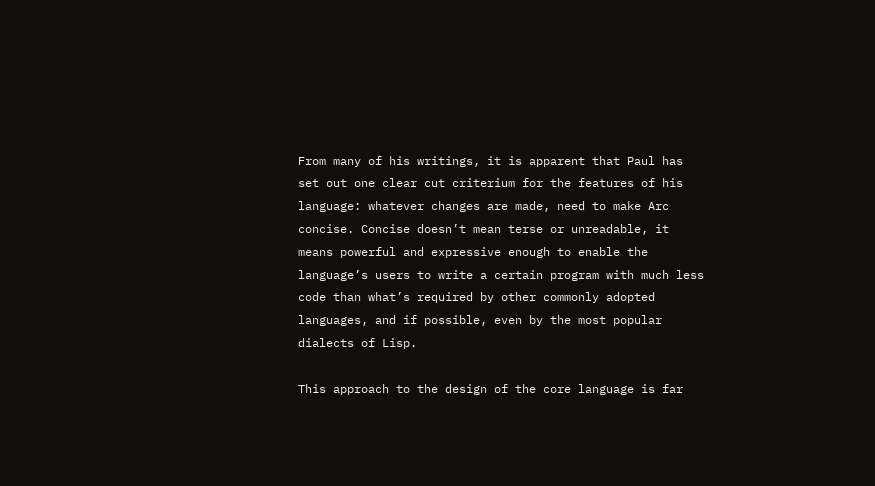From many of his writings, it is apparent that Paul has set out one clear cut criterium for the features of his language: whatever changes are made, need to make Arc concise. Concise doesn’t mean terse or unreadable, it means powerful and expressive enough to enable the language’s users to write a certain program with much less code than what’s required by other commonly adopted languages, and if possible, even by the most popular dialects of Lisp.

This approach to the design of the core language is far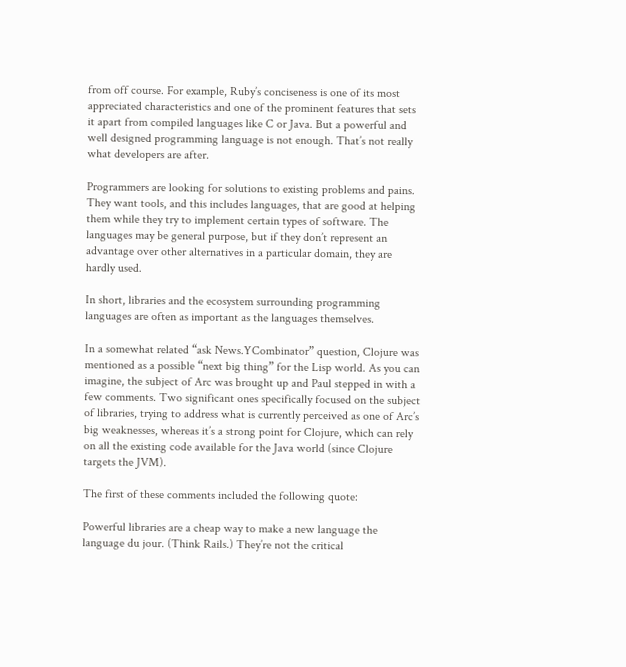from off course. For example, Ruby’s conciseness is one of its most appreciated characteristics and one of the prominent features that sets it apart from compiled languages like C or Java. But a powerful and well designed programming language is not enough. That’s not really what developers are after.

Programmers are looking for solutions to existing problems and pains. They want tools, and this includes languages, that are good at helping them while they try to implement certain types of software. The languages may be general purpose, but if they don’t represent an advantage over other alternatives in a particular domain, they are hardly used.

In short, libraries and the ecosystem surrounding programming languages are often as important as the languages themselves.

In a somewhat related “ask News.YCombinator” question, Clojure was mentioned as a possible “next big thing” for the Lisp world. As you can imagine, the subject of Arc was brought up and Paul stepped in with a few comments. Two significant ones specifically focused on the subject of libraries, trying to address what is currently perceived as one of Arc’s big weaknesses, whereas it’s a strong point for Clojure, which can rely on all the existing code available for the Java world (since Clojure targets the JVM).

The first of these comments included the following quote:

Powerful libraries are a cheap way to make a new language the language du jour. (Think Rails.) They’re not the critical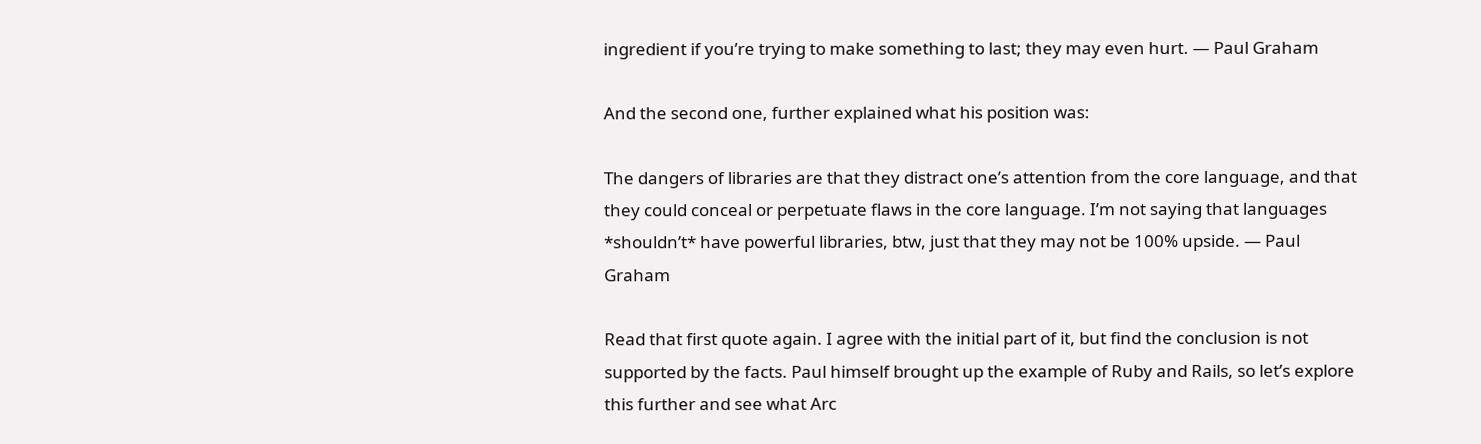ingredient if you’re trying to make something to last; they may even hurt. — Paul Graham

And the second one, further explained what his position was:

The dangers of libraries are that they distract one’s attention from the core language, and that they could conceal or perpetuate flaws in the core language. I’m not saying that languages *shouldn’t* have powerful libraries, btw, just that they may not be 100% upside. — Paul Graham

Read that first quote again. I agree with the initial part of it, but find the conclusion is not supported by the facts. Paul himself brought up the example of Ruby and Rails, so let’s explore this further and see what Arc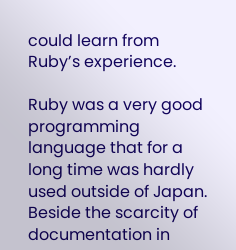could learn from Ruby’s experience.

Ruby was a very good programming language that for a long time was hardly used outside of Japan. Beside the scarcity of documentation in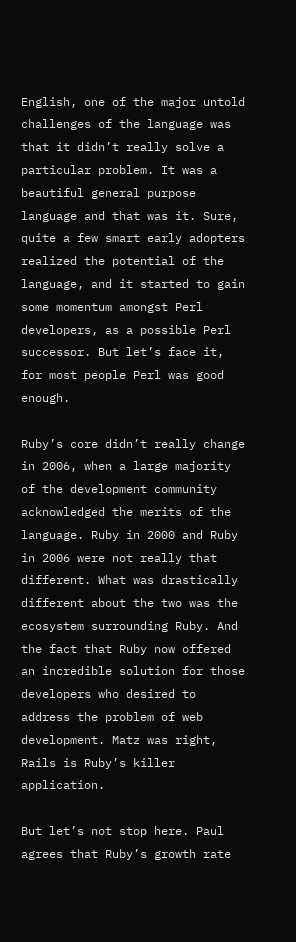English, one of the major untold challenges of the language was that it didn’t really solve a particular problem. It was a beautiful general purpose language and that was it. Sure, quite a few smart early adopters realized the potential of the language, and it started to gain some momentum amongst Perl developers, as a possible Perl successor. But let’s face it, for most people Perl was good enough.

Ruby’s core didn’t really change in 2006, when a large majority of the development community acknowledged the merits of the language. Ruby in 2000 and Ruby in 2006 were not really that different. What was drastically different about the two was the ecosystem surrounding Ruby. And the fact that Ruby now offered an incredible solution for those developers who desired to address the problem of web development. Matz was right, Rails is Ruby’s killer application.

But let’s not stop here. Paul agrees that Ruby’s growth rate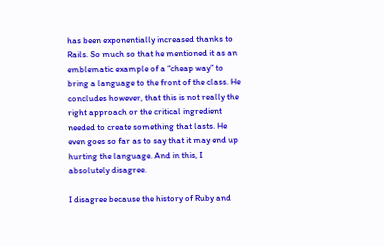has been exponentially increased thanks to Rails. So much so that he mentioned it as an emblematic example of a “cheap way” to bring a language to the front of the class. He concludes however, that this is not really the right approach or the critical ingredient needed to create something that lasts. He even goes so far as to say that it may end up hurting the language. And in this, I absolutely disagree.

I disagree because the history of Ruby and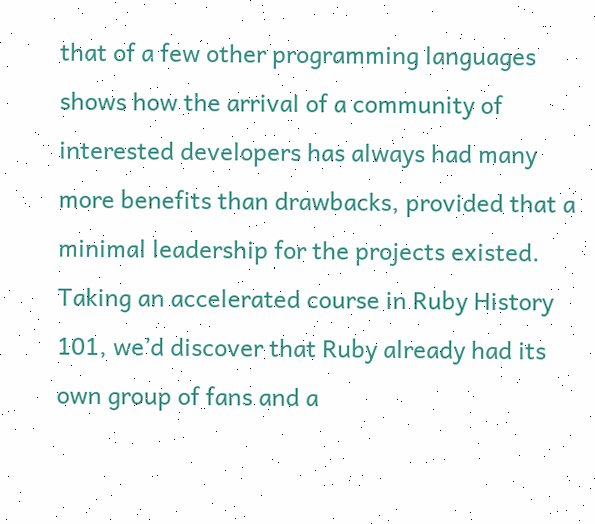that of a few other programming languages shows how the arrival of a community of interested developers has always had many more benefits than drawbacks, provided that a minimal leadership for the projects existed. Taking an accelerated course in Ruby History 101, we’d discover that Ruby already had its own group of fans and a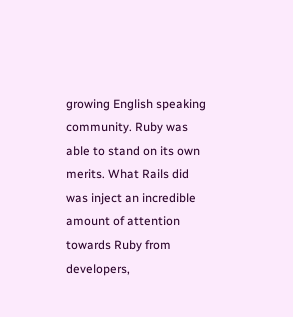growing English speaking community. Ruby was able to stand on its own merits. What Rails did was inject an incredible amount of attention towards Ruby from developers,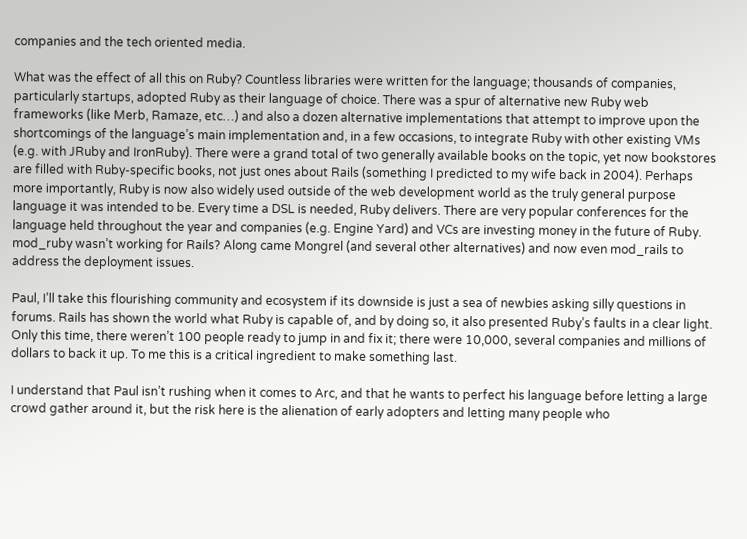companies and the tech oriented media.

What was the effect of all this on Ruby? Countless libraries were written for the language; thousands of companies, particularly startups, adopted Ruby as their language of choice. There was a spur of alternative new Ruby web frameworks (like Merb, Ramaze, etc…) and also a dozen alternative implementations that attempt to improve upon the shortcomings of the language’s main implementation and, in a few occasions, to integrate Ruby with other existing VMs (e.g. with JRuby and IronRuby). There were a grand total of two generally available books on the topic, yet now bookstores are filled with Ruby-specific books, not just ones about Rails (something I predicted to my wife back in 2004). Perhaps more importantly, Ruby is now also widely used outside of the web development world as the truly general purpose language it was intended to be. Every time a DSL is needed, Ruby delivers. There are very popular conferences for the language held throughout the year and companies (e.g. Engine Yard) and VCs are investing money in the future of Ruby. mod_ruby wasn’t working for Rails? Along came Mongrel (and several other alternatives) and now even mod_rails to address the deployment issues.

Paul, I’ll take this flourishing community and ecosystem if its downside is just a sea of newbies asking silly questions in forums. Rails has shown the world what Ruby is capable of, and by doing so, it also presented Ruby’s faults in a clear light. Only this time, there weren’t 100 people ready to jump in and fix it; there were 10,000, several companies and millions of dollars to back it up. To me this is a critical ingredient to make something last.

I understand that Paul isn’t rushing when it comes to Arc, and that he wants to perfect his language before letting a large crowd gather around it, but the risk here is the alienation of early adopters and letting many people who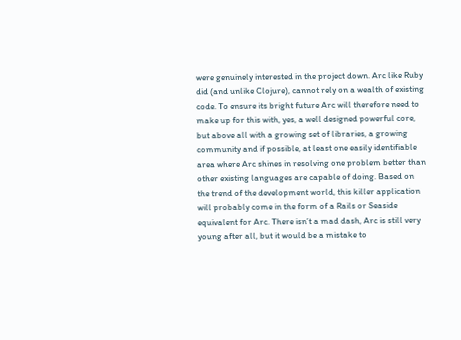were genuinely interested in the project down. Arc like Ruby did (and unlike Clojure), cannot rely on a wealth of existing code. To ensure its bright future Arc will therefore need to make up for this with, yes, a well designed powerful core, but above all with a growing set of libraries, a growing community and if possible, at least one easily identifiable area where Arc shines in resolving one problem better than other existing languages are capable of doing. Based on the trend of the development world, this killer application will probably come in the form of a Rails or Seaside equivalent for Arc. There isn’t a mad dash, Arc is still very young after all, but it would be a mistake to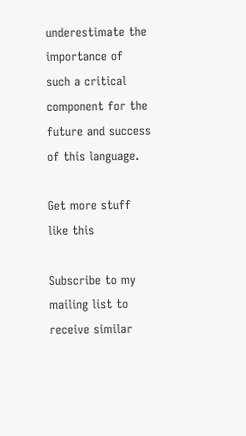underestimate the importance of such a critical component for the future and success of this language.

Get more stuff like this

Subscribe to my mailing list to receive similar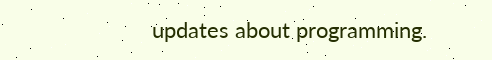updates about programming.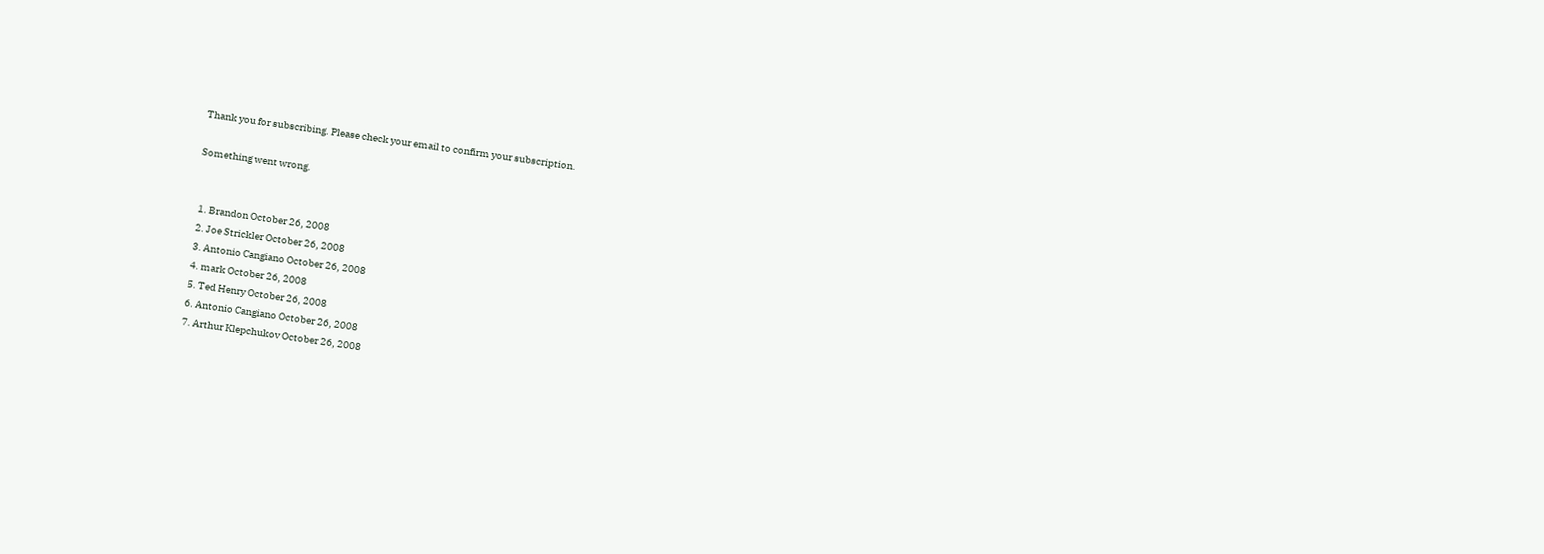Thank you for subscribing. Please check your email to confirm your subscription.

Something went wrong.


  1. Brandon October 26, 2008
  2. Joe Strickler October 26, 2008
  3. Antonio Cangiano October 26, 2008
  4. mark October 26, 2008
  5. Ted Henry October 26, 2008
  6. Antonio Cangiano October 26, 2008
  7. Arthur Klepchukov October 26, 2008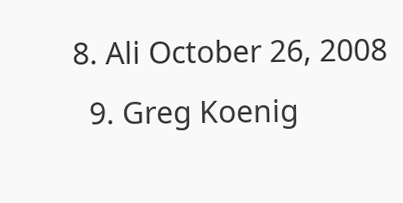8. Ali October 26, 2008
  9. Greg Koenig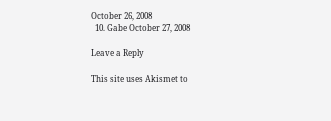October 26, 2008
  10. Gabe October 27, 2008

Leave a Reply

This site uses Akismet to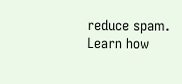reduce spam. Learn how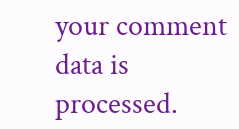your comment data is processed.